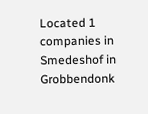Located 1 companies in Smedeshof in Grobbendonk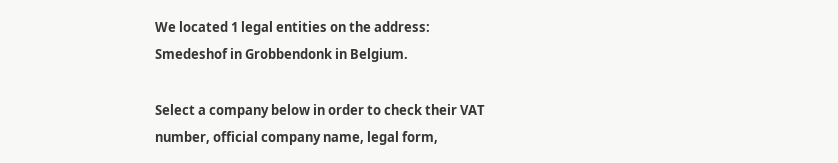We located 1 legal entities on the address: Smedeshof in Grobbendonk in Belgium.

Select a company below in order to check their VAT number, official company name, legal form,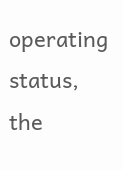operating status, the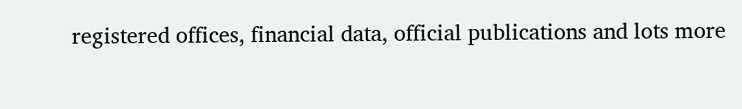registered offices, financial data, official publications and lots more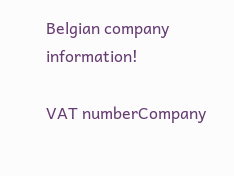Belgian company information!

VAT numberCompany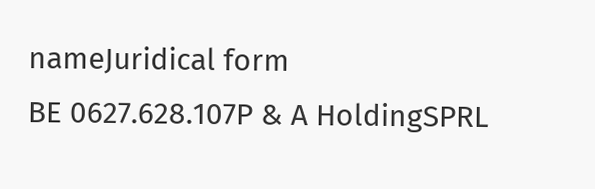nameJuridical form
BE 0627.628.107P & A HoldingSPRL